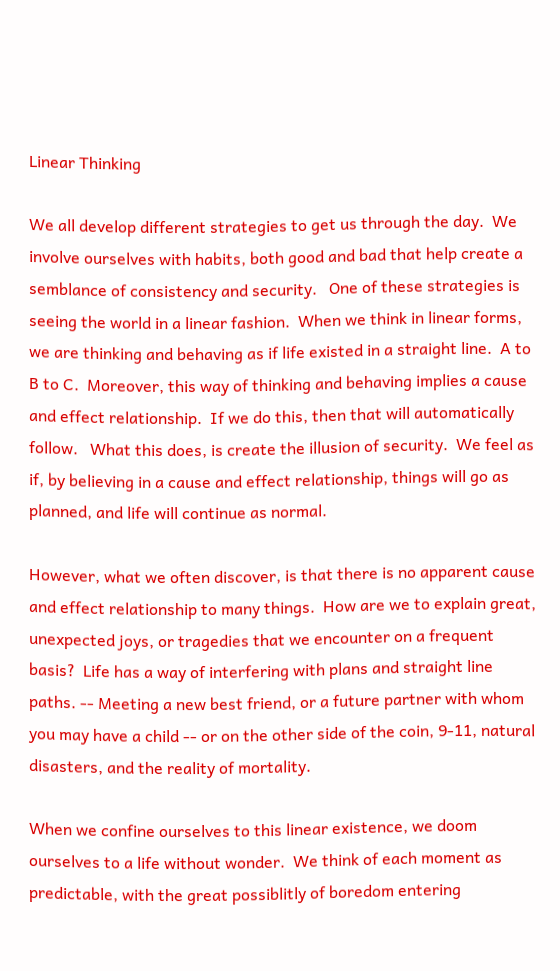Linear Thinking

We all develop different strategies to get us through the day.  We involve ourselves with habits, both good and bad that help create a semblance of consistency and security.   One of these strategies is seeing the world in a linear fashion.  When we think in linear forms, we are thinking and behaving as if life existed in a straight line.  A to B to C.  Moreover, this way of thinking and behaving implies a cause and effect relationship.  If we do this, then that will automatically follow.   What this does, is create the illusion of security.  We feel as if, by believing in a cause and effect relationship, things will go as planned, and life will continue as normal.

However, what we often discover, is that there is no apparent cause and effect relationship to many things.  How are we to explain great, unexpected joys, or tragedies that we encounter on a frequent basis?  Life has a way of interfering with plans and straight line paths. -- Meeting a new best friend, or a future partner with whom you may have a child -- or on the other side of the coin, 9-11, natural disasters, and the reality of mortality.

When we confine ourselves to this linear existence, we doom ourselves to a life without wonder.  We think of each moment as predictable, with the great possiblitly of boredom entering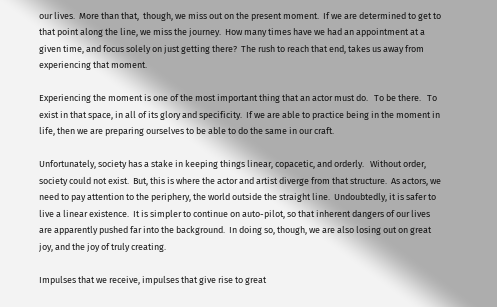our lives.  More than that,  though, we miss out on the present moment.  If we are determined to get to that point along the line, we miss the journey.  How many times have we had an appointment at a given time, and focus solely on just getting there?  The rush to reach that end, takes us away from experiencing that moment.

Experiencing the moment is one of the most important thing that an actor must do.   To be there.   To exist in that space, in all of its glory and specificity.  If we are able to practice being in the moment in life, then we are preparing ourselves to be able to do the same in our craft.

Unfortunately, society has a stake in keeping things linear, copacetic, and orderly.   Without order, society could not exist.  But, this is where the actor and artist diverge from that structure.  As actors, we need to pay attention to the periphery, the world outside the straight line.  Undoubtedly, it is safer to live a linear existence.  It is simpler to continue on auto-pilot, so that inherent dangers of our lives are apparently pushed far into the background.  In doing so, though, we are also losing out on great joy, and the joy of truly creating.

Impulses that we receive, impulses that give rise to great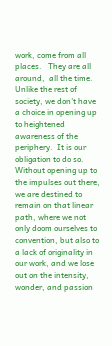work, come from all places.   They are all around,  all the time.   Unlike the rest of society, we don't have a choice in opening up to heightened awareness of the periphery.  It is our obligation to do so.  Without opening up to the impulses out there, we are destined to remain on that linear path, where we not only doom ourselves to convention, but also to a lack of originality in our work, and we lose out on the intensity, wonder, and passion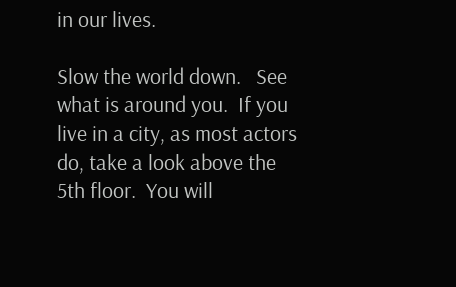in our lives.

Slow the world down.   See what is around you.  If you live in a city, as most actors do, take a look above the 5th floor.  You will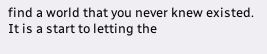find a world that you never knew existed.   It is a start to letting the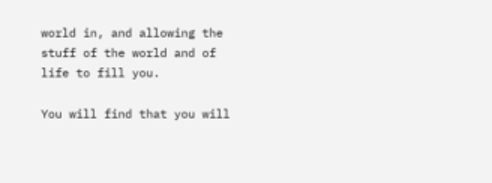world in, and allowing the stuff of the world and of life to fill you.

You will find that you will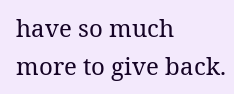have so much more to give back.